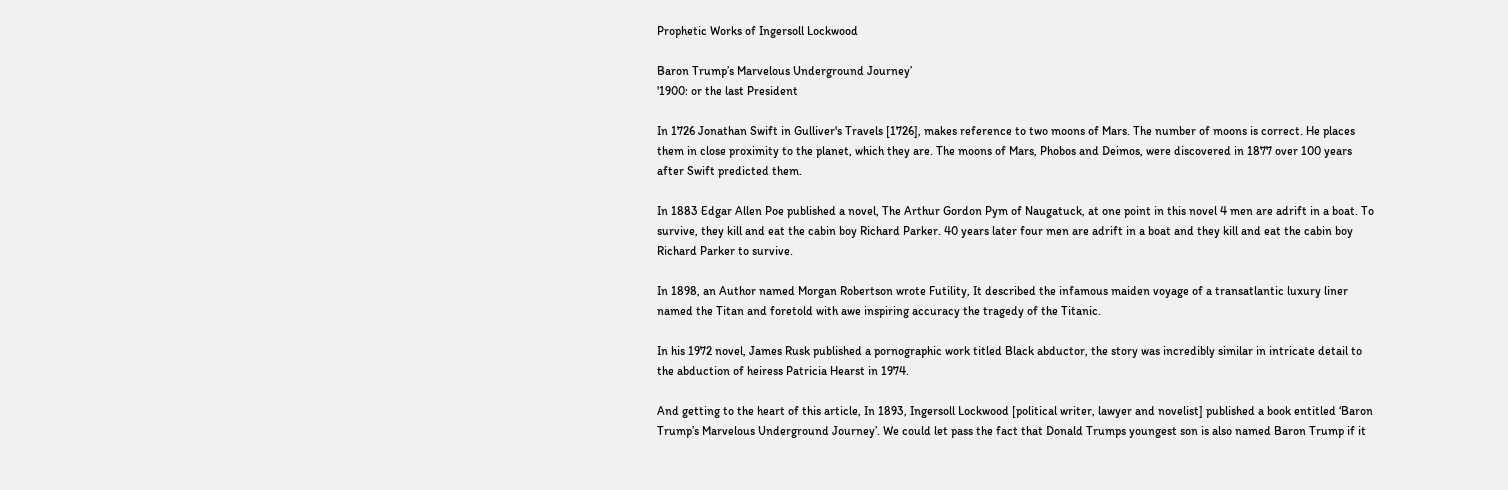Prophetic Works of Ingersoll Lockwood

Baron Trump’s Marvelous Underground Journey’
'1900: or the last President

In 1726 Jonathan Swift in Gulliver's Travels [1726], makes reference to two moons of Mars. The number of moons is correct. He places them in close proximity to the planet, which they are. The moons of Mars, Phobos and Deimos, were discovered in 1877 over 100 years after Swift predicted them.

In 1883 Edgar Allen Poe published a novel, The Arthur Gordon Pym of Naugatuck, at one point in this novel 4 men are adrift in a boat. To survive, they kill and eat the cabin boy Richard Parker. 40 years later four men are adrift in a boat and they kill and eat the cabin boy Richard Parker to survive.

In 1898, an Author named Morgan Robertson wrote Futility, It described the infamous maiden voyage of a transatlantic luxury liner named the Titan and foretold with awe inspiring accuracy the tragedy of the Titanic.

In his 1972 novel, James Rusk published a pornographic work titled Black abductor, the story was incredibly similar in intricate detail to the abduction of heiress Patricia Hearst in 1974.

And getting to the heart of this article, In 1893, Ingersoll Lockwood [political writer, lawyer and novelist] published a book entitled ‘Baron Trump’s Marvelous Underground Journey’. We could let pass the fact that Donald Trumps youngest son is also named Baron Trump if it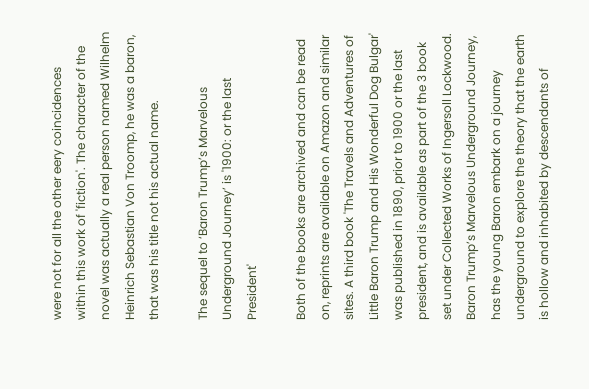were not for all the other eery coincidences within this work of 'fiction'. The character of the novel was actually a real person named Wilhelm Heinrich Sebastian Von Troomp, he was a baron, that was his title not his actual name.

The sequel to ‘Baron Trump’s Marvelous Underground Journey’ is '1900: or the last President'

Both of the books are archived and can be read on, reprints are available on Amazon and similar sites. A third book 'The Travels and Adventures of Little Baron Trump and His Wonderful Dog Bulgar' was published in 1890, prior to 1900 or the last president, and is available as part of the 3 book set under Collected Works of Ingersoll Lockwood. Baron Trump’s Marvelous Underground Journey, has the young Baron embark on a journey underground to explore the theory that the earth is hollow and inhabited by descendants of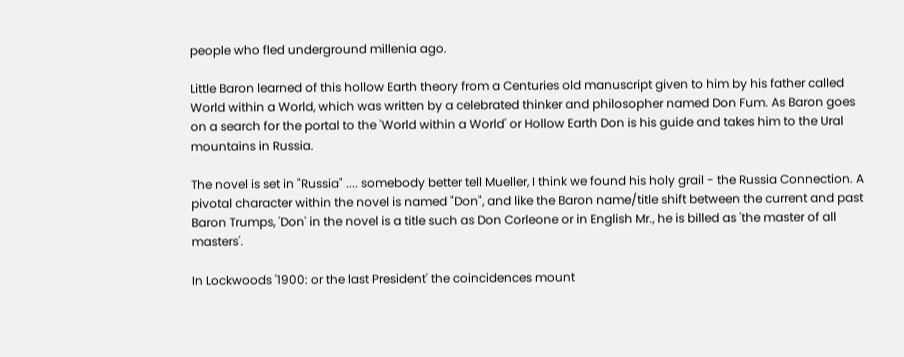people who fled underground millenia ago.

Little Baron learned of this hollow Earth theory from a Centuries old manuscript given to him by his father called World within a World, which was written by a celebrated thinker and philosopher named Don Fum. As Baron goes on a search for the portal to the 'World within a World' or Hollow Earth Don is his guide and takes him to the Ural mountains in Russia.

The novel is set in "Russia" .... somebody better tell Mueller, I think we found his holy grail - the Russia Connection. A pivotal character within the novel is named "Don", and like the Baron name/title shift between the current and past Baron Trumps, 'Don' in the novel is a title such as Don Corleone or in English Mr., he is billed as 'the master of all masters'.

In Lockwoods '1900: or the last President' the coincidences mount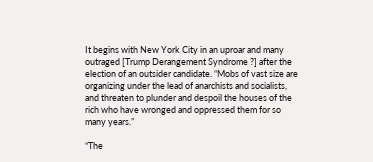It begins with New York City in an uproar and many outraged [Trump Derangement Syndrome ?] after the election of an outsider candidate. “Mobs of vast size are organizing under the lead of anarchists and socialists, and threaten to plunder and despoil the houses of the rich who have wronged and oppressed them for so many years.”

“The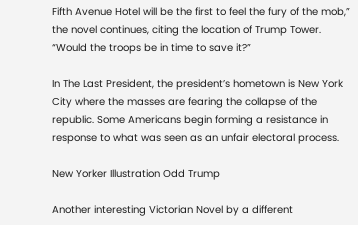Fifth Avenue Hotel will be the first to feel the fury of the mob,” the novel continues, citing the location of Trump Tower. “Would the troops be in time to save it?”

In The Last President, the president’s hometown is New York City where the masses are fearing the collapse of the republic. Some Americans begin forming a resistance in response to what was seen as an unfair electoral process.

New Yorker Illustration Odd Trump

Another interesting Victorian Novel by a different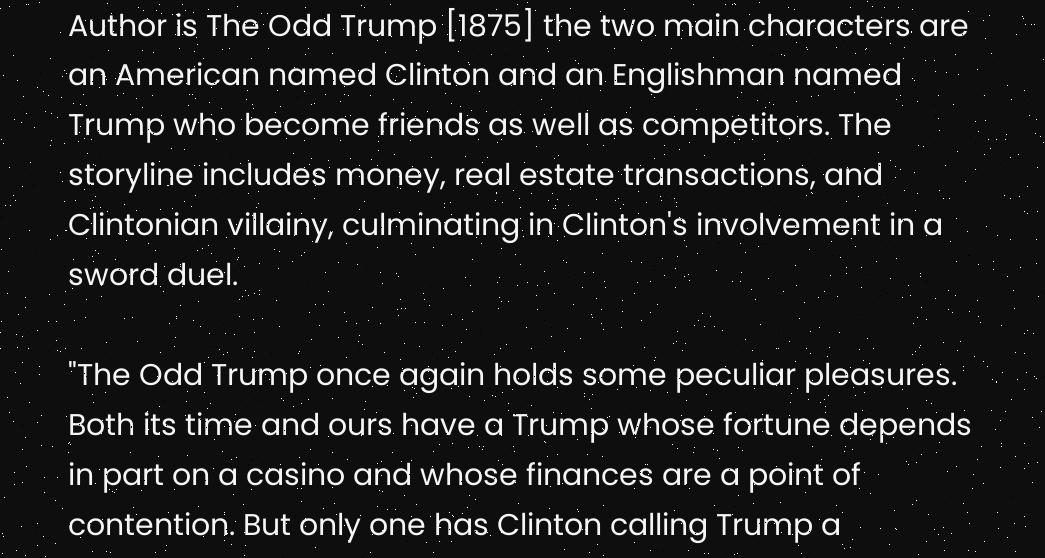Author is The Odd Trump [1875] the two main characters are an American named Clinton and an Englishman named Trump who become friends as well as competitors. The storyline includes money, real estate transactions, and Clintonian villainy, culminating in Clinton's involvement in a sword duel.

"The Odd Trump once again holds some peculiar pleasures. Both its time and ours have a Trump whose fortune depends in part on a casino and whose finances are a point of contention. But only one has Clinton calling Trump a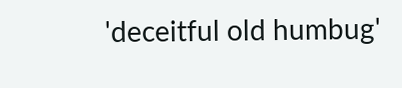'deceitful old humbug'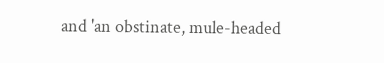and 'an obstinate, mule-headed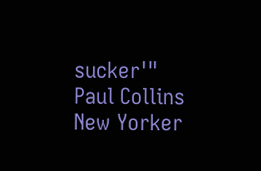sucker'" Paul Collins New Yorker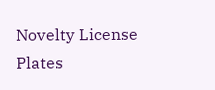Novelty License Plates